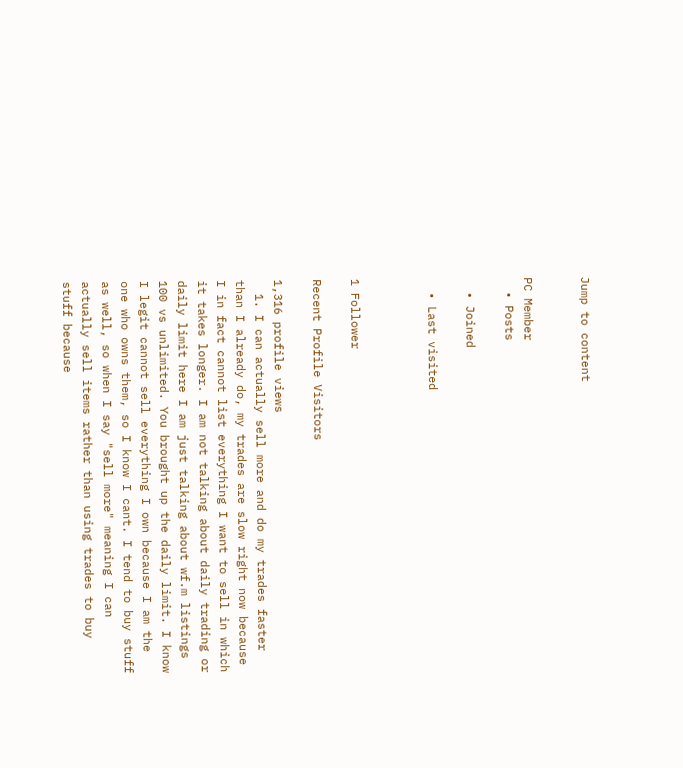Jump to content


PC Member
  • Posts

  • Joined

  • Last visited



1 Follower

Recent Profile Visitors

1,316 profile views
  1. I can actually sell more and do my trades faster than I already do, my trades are slow right now because I in fact cannot list everything I want to sell in which it takes longer. I am not talking about daily trading or daily limit here I am just talking about wf.m listings 100 vs unlimited. You brought up the daily limit. I know I legit cannot sell everything I own because I am the one who owns them, so I know I cant. I tend to buy stuff as well, so when I say "sell more" meaning I can actually sell items rather than using trades to buy stuff because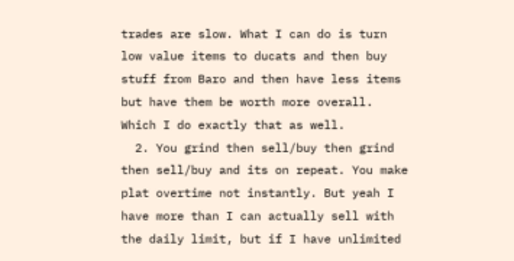trades are slow. What I can do is turn low value items to ducats and then buy stuff from Baro and then have less items but have them be worth more overall. Which I do exactly that as well.
  2. You grind then sell/buy then grind then sell/buy and its on repeat. You make plat overtime not instantly. But yeah I have more than I can actually sell with the daily limit, but if I have unlimited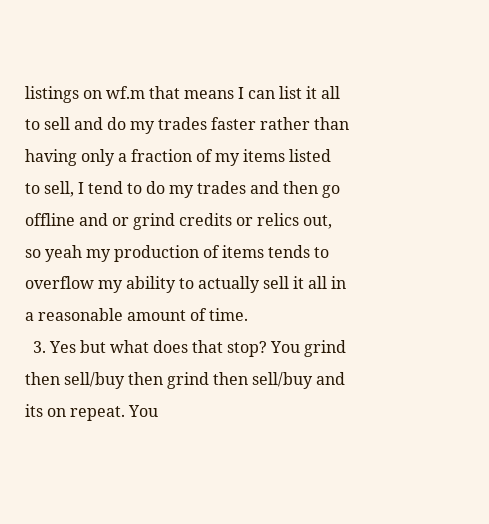listings on wf.m that means I can list it all to sell and do my trades faster rather than having only a fraction of my items listed to sell, I tend to do my trades and then go offline and or grind credits or relics out, so yeah my production of items tends to overflow my ability to actually sell it all in a reasonable amount of time.
  3. Yes but what does that stop? You grind then sell/buy then grind then sell/buy and its on repeat. You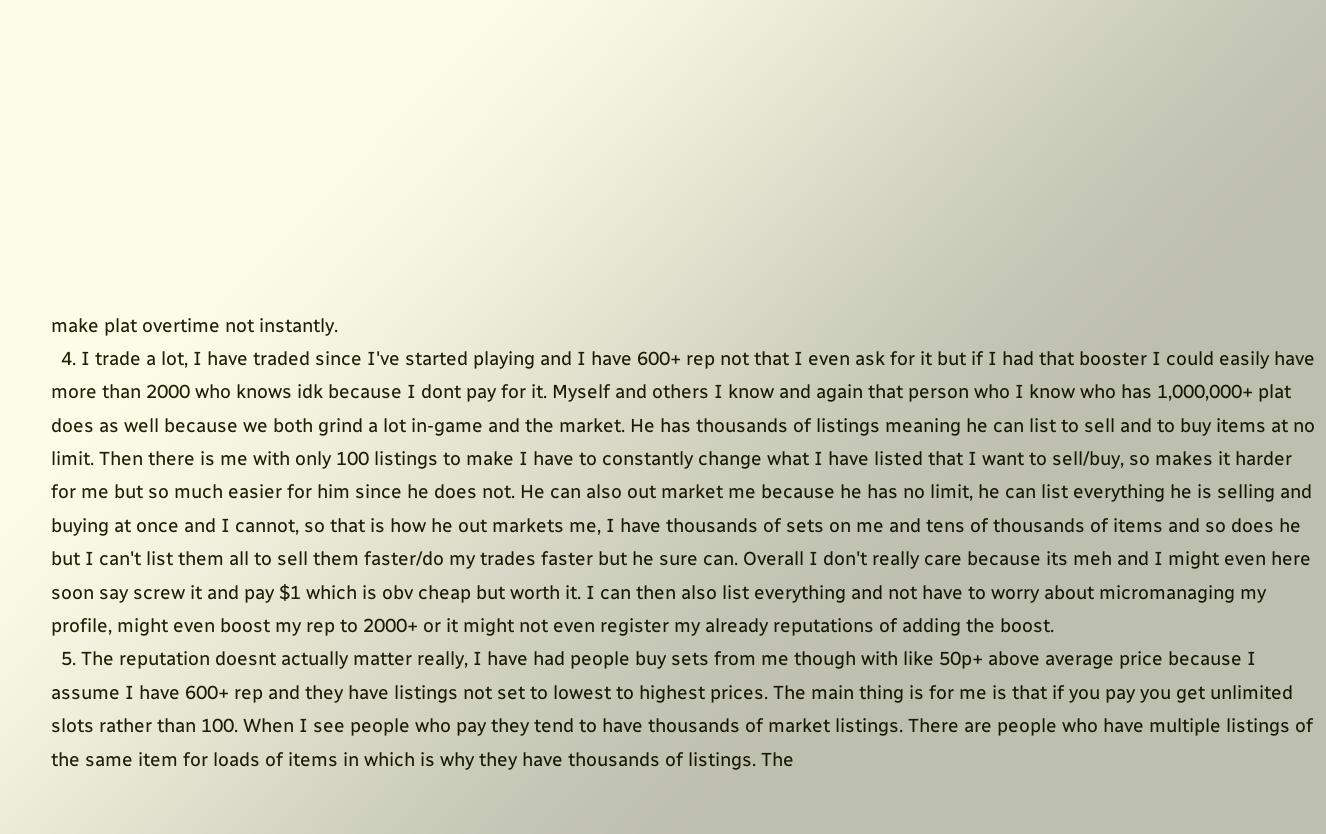make plat overtime not instantly.
  4. I trade a lot, I have traded since I've started playing and I have 600+ rep not that I even ask for it but if I had that booster I could easily have more than 2000 who knows idk because I dont pay for it. Myself and others I know and again that person who I know who has 1,000,000+ plat does as well because we both grind a lot in-game and the market. He has thousands of listings meaning he can list to sell and to buy items at no limit. Then there is me with only 100 listings to make I have to constantly change what I have listed that I want to sell/buy, so makes it harder for me but so much easier for him since he does not. He can also out market me because he has no limit, he can list everything he is selling and buying at once and I cannot, so that is how he out markets me, I have thousands of sets on me and tens of thousands of items and so does he but I can't list them all to sell them faster/do my trades faster but he sure can. Overall I don't really care because its meh and I might even here soon say screw it and pay $1 which is obv cheap but worth it. I can then also list everything and not have to worry about micromanaging my profile, might even boost my rep to 2000+ or it might not even register my already reputations of adding the boost.
  5. The reputation doesnt actually matter really, I have had people buy sets from me though with like 50p+ above average price because I assume I have 600+ rep and they have listings not set to lowest to highest prices. The main thing is for me is that if you pay you get unlimited slots rather than 100. When I see people who pay they tend to have thousands of market listings. There are people who have multiple listings of the same item for loads of items in which is why they have thousands of listings. The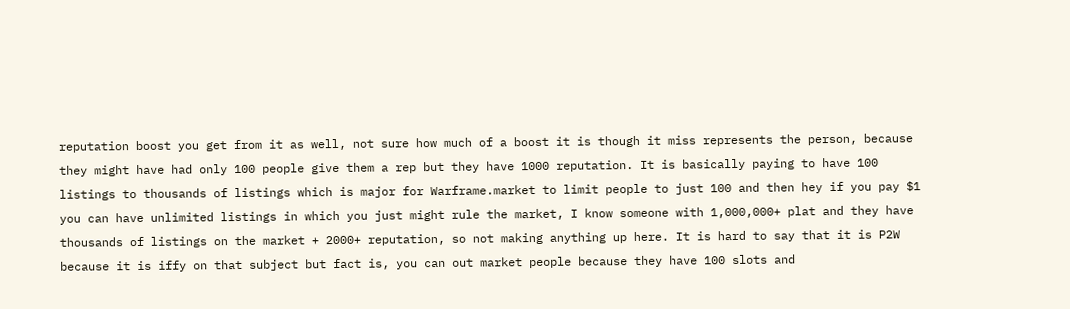reputation boost you get from it as well, not sure how much of a boost it is though it miss represents the person, because they might have had only 100 people give them a rep but they have 1000 reputation. It is basically paying to have 100 listings to thousands of listings which is major for Warframe.market to limit people to just 100 and then hey if you pay $1 you can have unlimited listings in which you just might rule the market, I know someone with 1,000,000+ plat and they have thousands of listings on the market + 2000+ reputation, so not making anything up here. It is hard to say that it is P2W because it is iffy on that subject but fact is, you can out market people because they have 100 slots and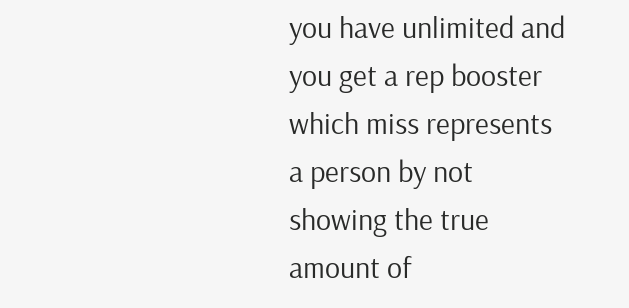you have unlimited and you get a rep booster which miss represents a person by not showing the true amount of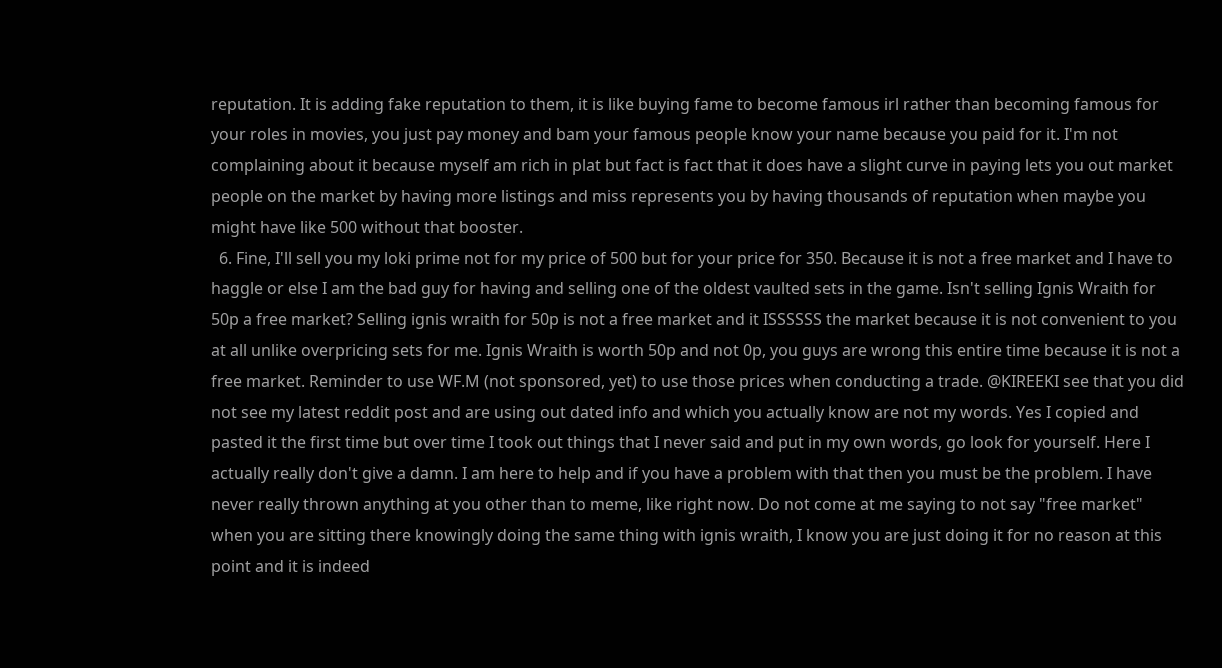reputation. It is adding fake reputation to them, it is like buying fame to become famous irl rather than becoming famous for your roles in movies, you just pay money and bam your famous people know your name because you paid for it. I'm not complaining about it because myself am rich in plat but fact is fact that it does have a slight curve in paying lets you out market people on the market by having more listings and miss represents you by having thousands of reputation when maybe you might have like 500 without that booster.
  6. Fine, I'll sell you my loki prime not for my price of 500 but for your price for 350. Because it is not a free market and I have to haggle or else I am the bad guy for having and selling one of the oldest vaulted sets in the game. Isn't selling Ignis Wraith for 50p a free market? Selling ignis wraith for 50p is not a free market and it ISSSSSS the market because it is not convenient to you at all unlike overpricing sets for me. Ignis Wraith is worth 50p and not 0p, you guys are wrong this entire time because it is not a free market. Reminder to use WF.M (not sponsored, yet) to use those prices when conducting a trade. @KIREEKI see that you did not see my latest reddit post and are using out dated info and which you actually know are not my words. Yes I copied and pasted it the first time but over time I took out things that I never said and put in my own words, go look for yourself. Here I actually really don't give a damn. I am here to help and if you have a problem with that then you must be the problem. I have never really thrown anything at you other than to meme, like right now. Do not come at me saying to not say "free market" when you are sitting there knowingly doing the same thing with ignis wraith, I know you are just doing it for no reason at this point and it is indeed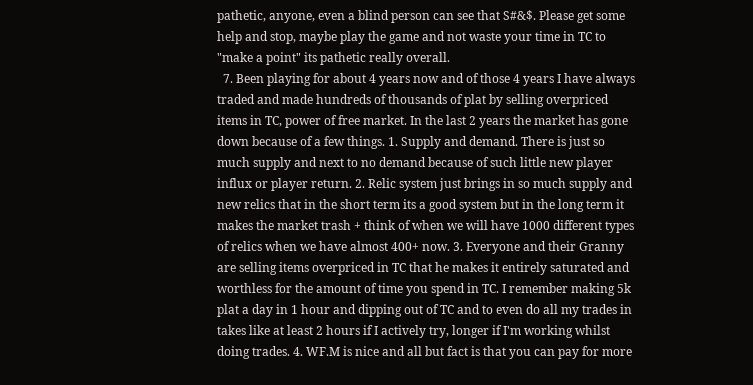pathetic, anyone, even a blind person can see that S#&$. Please get some help and stop, maybe play the game and not waste your time in TC to "make a point" its pathetic really overall.
  7. Been playing for about 4 years now and of those 4 years I have always traded and made hundreds of thousands of plat by selling overpriced items in TC, power of free market. In the last 2 years the market has gone down because of a few things. 1. Supply and demand. There is just so much supply and next to no demand because of such little new player influx or player return. 2. Relic system just brings in so much supply and new relics that in the short term its a good system but in the long term it makes the market trash + think of when we will have 1000 different types of relics when we have almost 400+ now. 3. Everyone and their Granny are selling items overpriced in TC that he makes it entirely saturated and worthless for the amount of time you spend in TC. I remember making 5k plat a day in 1 hour and dipping out of TC and to even do all my trades in takes like at least 2 hours if I actively try, longer if I'm working whilst doing trades. 4. WF.M is nice and all but fact is that you can pay for more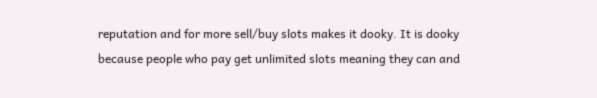reputation and for more sell/buy slots makes it dooky. It is dooky because people who pay get unlimited slots meaning they can and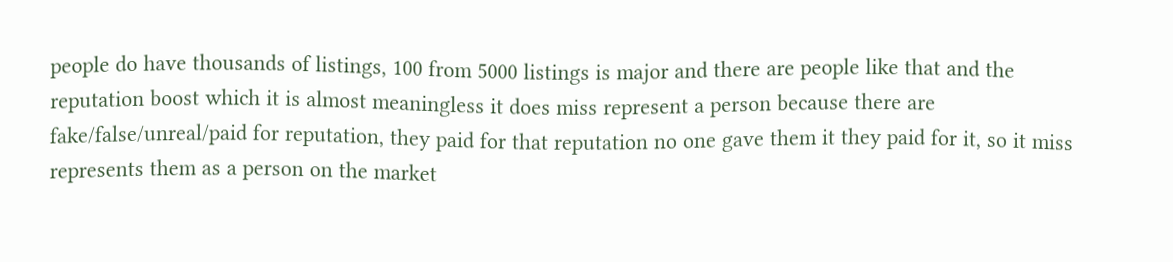people do have thousands of listings, 100 from 5000 listings is major and there are people like that and the reputation boost which it is almost meaningless it does miss represent a person because there are fake/false/unreal/paid for reputation, they paid for that reputation no one gave them it they paid for it, so it miss represents them as a person on the market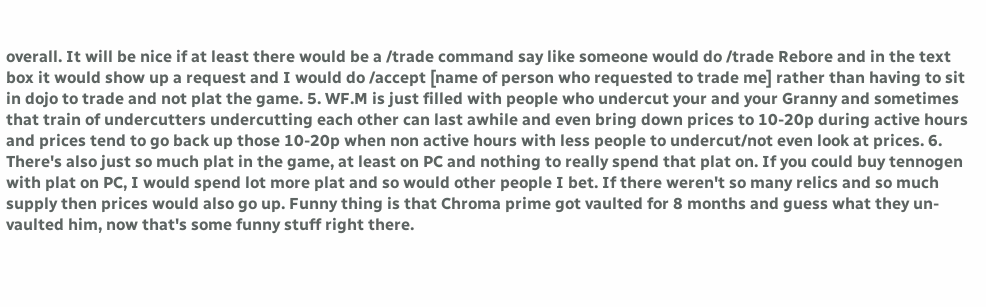overall. It will be nice if at least there would be a /trade command say like someone would do /trade Rebore and in the text box it would show up a request and I would do /accept [name of person who requested to trade me] rather than having to sit in dojo to trade and not plat the game. 5. WF.M is just filled with people who undercut your and your Granny and sometimes that train of undercutters undercutting each other can last awhile and even bring down prices to 10-20p during active hours and prices tend to go back up those 10-20p when non active hours with less people to undercut/not even look at prices. 6. There's also just so much plat in the game, at least on PC and nothing to really spend that plat on. If you could buy tennogen with plat on PC, I would spend lot more plat and so would other people I bet. If there weren't so many relics and so much supply then prices would also go up. Funny thing is that Chroma prime got vaulted for 8 months and guess what they un-vaulted him, now that's some funny stuff right there.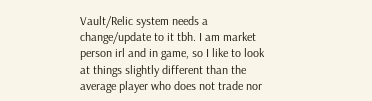Vault/Relic system needs a change/update to it tbh. I am market person irl and in game, so I like to look at things slightly different than the average player who does not trade nor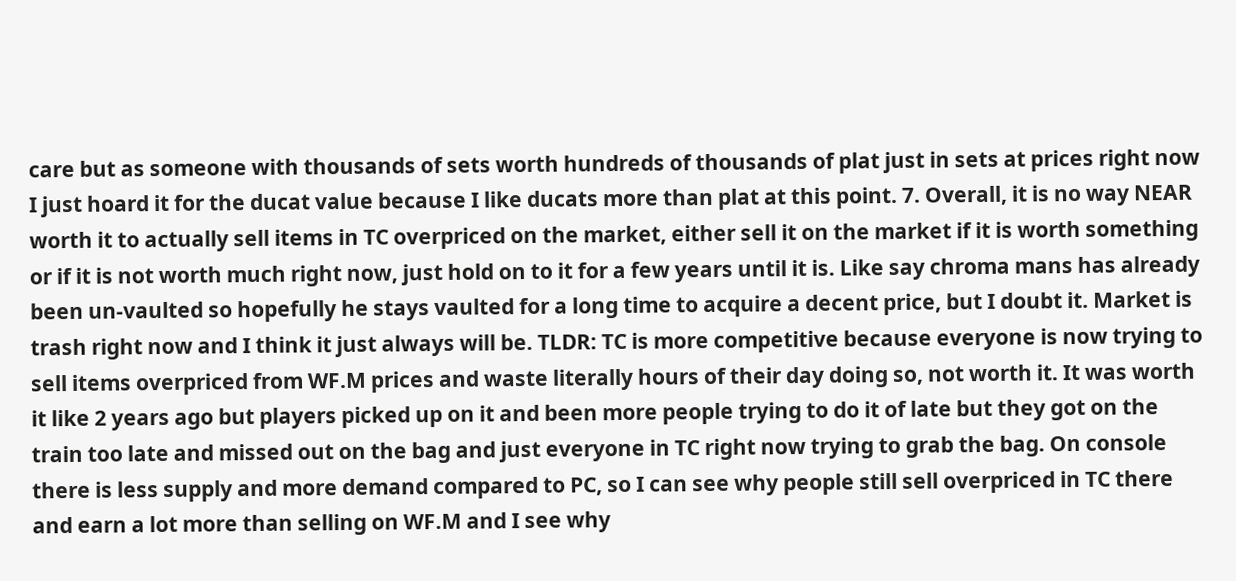care but as someone with thousands of sets worth hundreds of thousands of plat just in sets at prices right now I just hoard it for the ducat value because I like ducats more than plat at this point. 7. Overall, it is no way NEAR worth it to actually sell items in TC overpriced on the market, either sell it on the market if it is worth something or if it is not worth much right now, just hold on to it for a few years until it is. Like say chroma mans has already been un-vaulted so hopefully he stays vaulted for a long time to acquire a decent price, but I doubt it. Market is trash right now and I think it just always will be. TLDR: TC is more competitive because everyone is now trying to sell items overpriced from WF.M prices and waste literally hours of their day doing so, not worth it. It was worth it like 2 years ago but players picked up on it and been more people trying to do it of late but they got on the train too late and missed out on the bag and just everyone in TC right now trying to grab the bag. On console there is less supply and more demand compared to PC, so I can see why people still sell overpriced in TC there and earn a lot more than selling on WF.M and I see why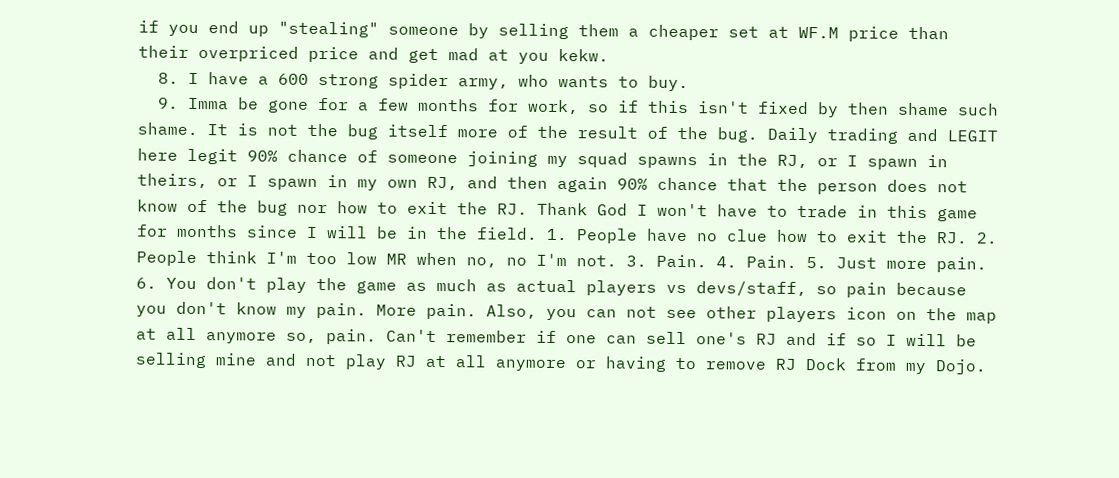if you end up "stealing" someone by selling them a cheaper set at WF.M price than their overpriced price and get mad at you kekw.
  8. I have a 600 strong spider army, who wants to buy.
  9. Imma be gone for a few months for work, so if this isn't fixed by then shame such shame. It is not the bug itself more of the result of the bug. Daily trading and LEGIT here legit 90% chance of someone joining my squad spawns in the RJ, or I spawn in theirs, or I spawn in my own RJ, and then again 90% chance that the person does not know of the bug nor how to exit the RJ. Thank God I won't have to trade in this game for months since I will be in the field. 1. People have no clue how to exit the RJ. 2. People think I'm too low MR when no, no I'm not. 3. Pain. 4. Pain. 5. Just more pain. 6. You don't play the game as much as actual players vs devs/staff, so pain because you don't know my pain. More pain. Also, you can not see other players icon on the map at all anymore so, pain. Can't remember if one can sell one's RJ and if so I will be selling mine and not play RJ at all anymore or having to remove RJ Dock from my Dojo.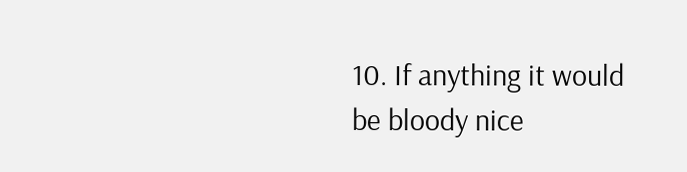10. If anything it would be bloody nice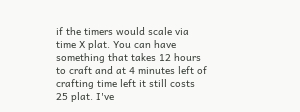if the timers would scale via time X plat. You can have something that takes 12 hours to craft and at 4 minutes left of crafting time left it still costs 25 plat. I've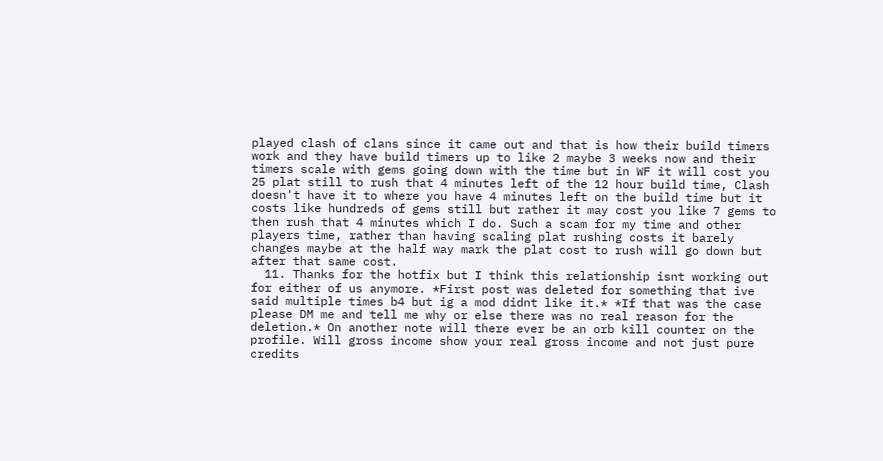played clash of clans since it came out and that is how their build timers work and they have build timers up to like 2 maybe 3 weeks now and their timers scale with gems going down with the time but in WF it will cost you 25 plat still to rush that 4 minutes left of the 12 hour build time, Clash doesn't have it to where you have 4 minutes left on the build time but it costs like hundreds of gems still but rather it may cost you like 7 gems to then rush that 4 minutes which I do. Such a scam for my time and other players time, rather than having scaling plat rushing costs it barely changes maybe at the half way mark the plat cost to rush will go down but after that same cost.
  11. Thanks for the hotfix but I think this relationship isnt working out for either of us anymore. *First post was deleted for something that ive said multiple times b4 but ig a mod didnt like it.* *If that was the case please DM me and tell me why or else there was no real reason for the deletion.* On another note will there ever be an orb kill counter on the profile. Will gross income show your real gross income and not just pure credits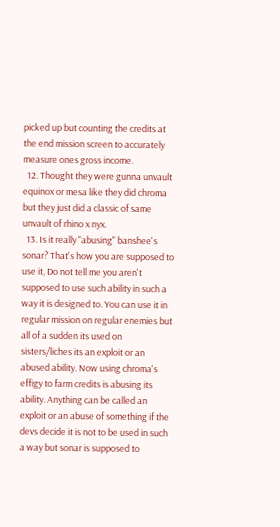picked up but counting the credits at the end mission screen to accurately measure ones gross income.
  12. Thought they were gunna unvault equinox or mesa like they did chroma but they just did a classic of same unvault of rhino x nyx.
  13. Is it really "abusing" banshee's sonar? That's how you are supposed to use it, Do not tell me you aren't supposed to use such ability in such a way it is designed to. You can use it in regular mission on regular enemies but all of a sudden its used on sisters/liches its an exploit or an abused ability. Now using chroma's effigy to farm credits is abusing its ability. Anything can be called an exploit or an abuse of something if the devs decide it is not to be used in such a way but sonar is supposed to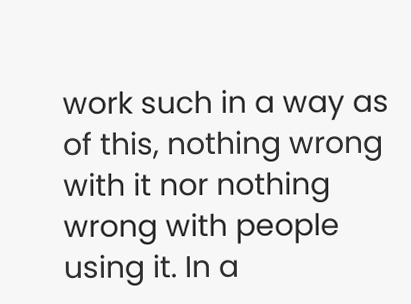work such in a way as of this, nothing wrong with it nor nothing wrong with people using it. In a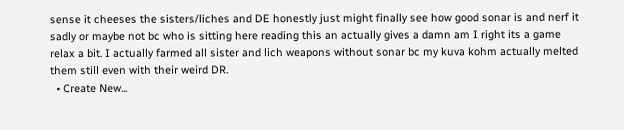sense it cheeses the sisters/liches and DE honestly just might finally see how good sonar is and nerf it sadly or maybe not bc who is sitting here reading this an actually gives a damn am I right its a game relax a bit. I actually farmed all sister and lich weapons without sonar bc my kuva kohm actually melted them still even with their weird DR.
  • Create New...